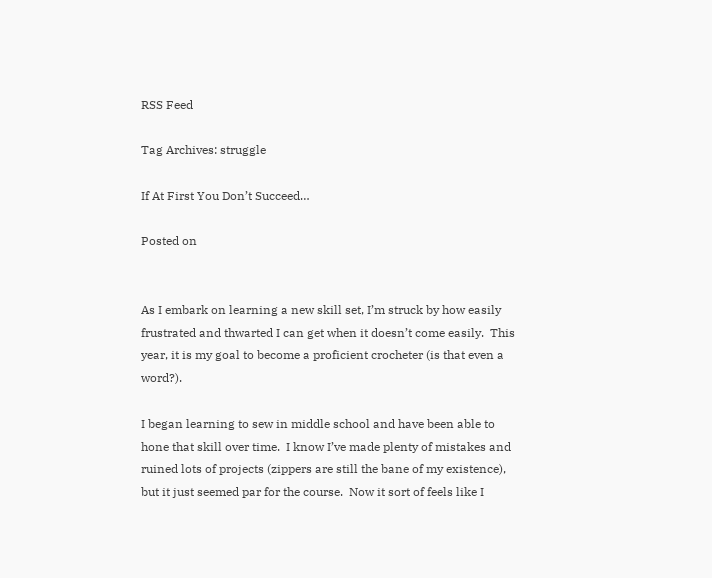RSS Feed

Tag Archives: struggle

If At First You Don’t Succeed…

Posted on


As I embark on learning a new skill set, I’m struck by how easily frustrated and thwarted I can get when it doesn’t come easily.  This year, it is my goal to become a proficient crocheter (is that even a word?).

I began learning to sew in middle school and have been able to hone that skill over time.  I know I’ve made plenty of mistakes and ruined lots of projects (zippers are still the bane of my existence), but it just seemed par for the course.  Now it sort of feels like I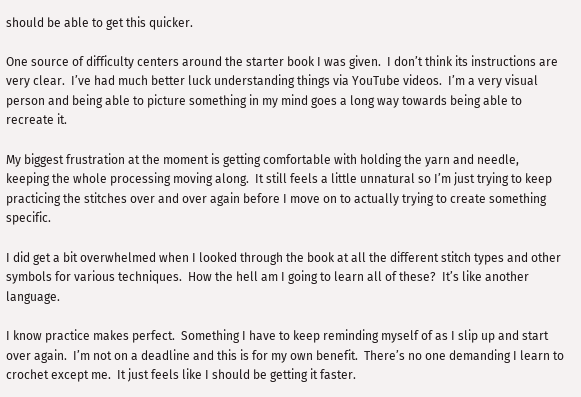should be able to get this quicker.

One source of difficulty centers around the starter book I was given.  I don’t think its instructions are very clear.  I’ve had much better luck understanding things via YouTube videos.  I’m a very visual person and being able to picture something in my mind goes a long way towards being able to recreate it.

My biggest frustration at the moment is getting comfortable with holding the yarn and needle, keeping the whole processing moving along.  It still feels a little unnatural so I’m just trying to keep practicing the stitches over and over again before I move on to actually trying to create something specific.

I did get a bit overwhelmed when I looked through the book at all the different stitch types and other symbols for various techniques.  How the hell am I going to learn all of these?  It’s like another language.

I know practice makes perfect.  Something I have to keep reminding myself of as I slip up and start over again.  I’m not on a deadline and this is for my own benefit.  There’s no one demanding I learn to crochet except me.  It just feels like I should be getting it faster.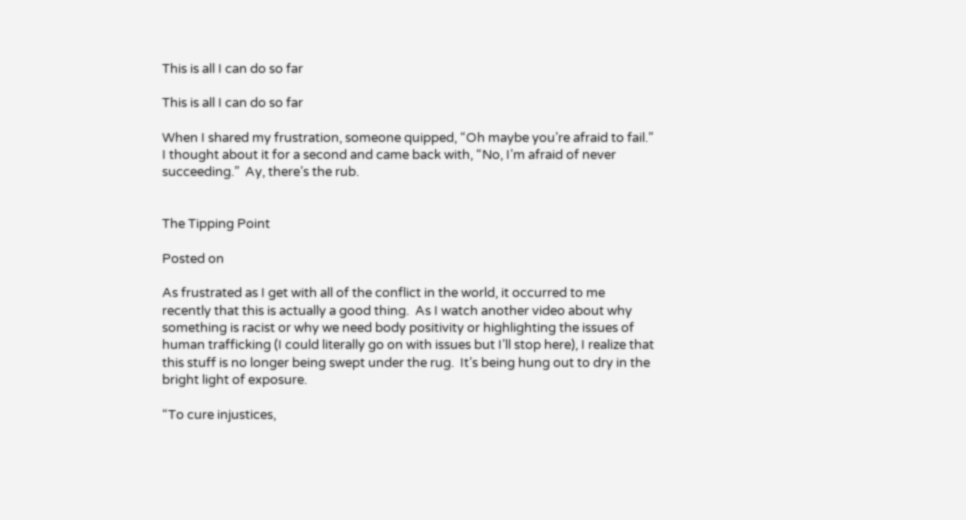This is all I can do so far

This is all I can do so far

When I shared my frustration, someone quipped, “Oh maybe you’re afraid to fail.”  I thought about it for a second and came back with, “No, I’m afraid of never succeeding.”  Ay, there’s the rub.


The Tipping Point

Posted on

As frustrated as I get with all of the conflict in the world, it occurred to me recently that this is actually a good thing.  As I watch another video about why something is racist or why we need body positivity or highlighting the issues of human trafficking (I could literally go on with issues but I’ll stop here), I realize that this stuff is no longer being swept under the rug.  It’s being hung out to dry in the bright light of exposure.

“To cure injustices,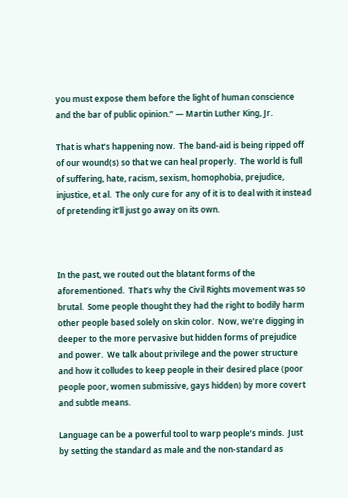you must expose them before the light of human conscience and the bar of public opinion.” — Martin Luther King, Jr.

That is what’s happening now.  The band-aid is being ripped off of our wound(s) so that we can heal properly.  The world is full of suffering, hate, racism, sexism, homophobia, prejudice, injustice, et al.  The only cure for any of it is to deal with it instead of pretending it’ll just go away on its own.



In the past, we routed out the blatant forms of the aforementioned.  That’s why the Civil Rights movement was so brutal.  Some people thought they had the right to bodily harm other people based solely on skin color.  Now, we’re digging in deeper to the more pervasive but hidden forms of prejudice and power.  We talk about privilege and the power structure and how it colludes to keep people in their desired place (poor people poor, women submissive, gays hidden) by more covert and subtle means.

Language can be a powerful tool to warp people’s minds.  Just by setting the standard as male and the non-standard as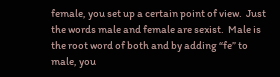female, you set up a certain point of view.  Just the words male and female are sexist.  Male is the root word of both and by adding “fe” to male, you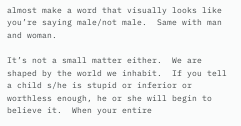almost make a word that visually looks like you’re saying male/not male.  Same with man and woman.

It’s not a small matter either.  We are shaped by the world we inhabit.  If you tell a child s/he is stupid or inferior or worthless enough, he or she will begin to believe it.  When your entire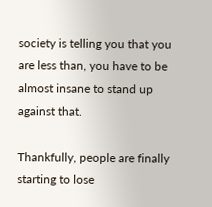society is telling you that you are less than, you have to be almost insane to stand up against that.

Thankfully, people are finally starting to lose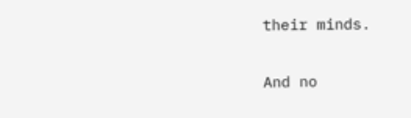their minds.

And no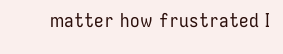matter how frustrated I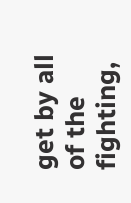get by all of the fighting,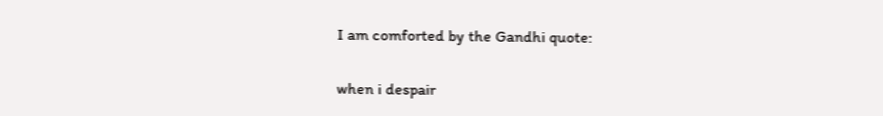I am comforted by the Gandhi quote:

when i despair